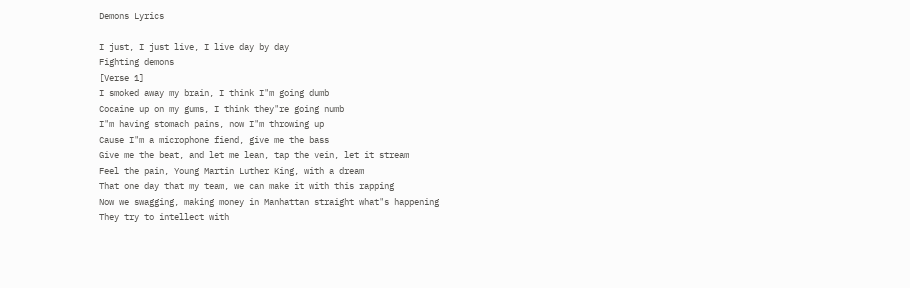Demons Lyrics

I just, I just live, I live day by day
Fighting demons
[Verse 1]
I smoked away my brain, I think I"m going dumb
Cocaine up on my gums, I think they"re going numb
I"m having stomach pains, now I"m throwing up
Cause I"m a microphone fiend, give me the bass
Give me the beat, and let me lean, tap the vein, let it stream
Feel the pain, Young Martin Luther King, with a dream
That one day that my team, we can make it with this rapping
Now we swagging, making money in Manhattan straight what"s happening
They try to intellect with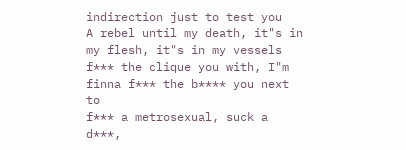indirection just to test you
A rebel until my death, it"s in my flesh, it"s in my vessels
f*** the clique you with, I"m finna f*** the b**** you next to
f*** a metrosexual, suck a d***,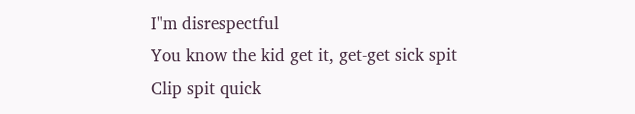I"m disrespectful
You know the kid get it, get-get sick spit
Clip spit quick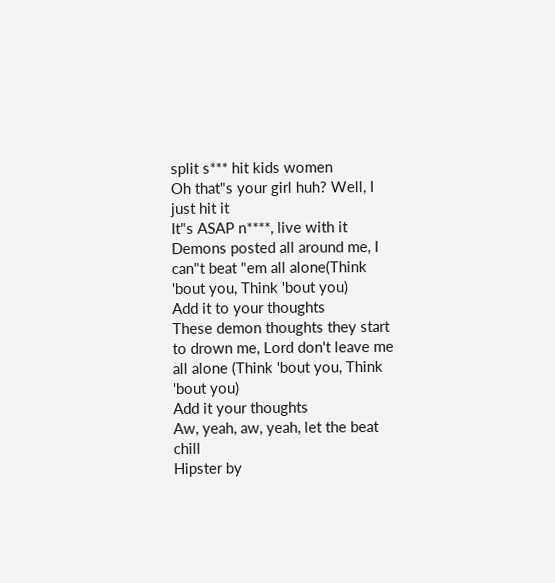split s*** hit kids women
Oh that"s your girl huh? Well, I just hit it
It"s ASAP n****, live with it
Demons posted all around me, I can"t beat "em all alone(Think 'bout you, Think 'bout you)
Add it to your thoughts
These demon thoughts they start to drown me, Lord don't leave me all alone (Think 'bout you, Think 'bout you)
Add it your thoughts
Aw, yeah, aw, yeah, let the beat chill
Hipster by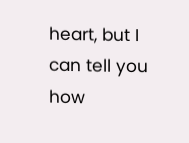heart, but I can tell you how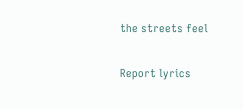the streets feel

Report lyrics